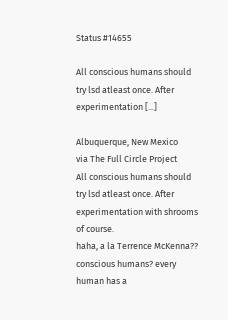Status #14655

All conscious humans should try lsd atleast once. After experimentation [...]

Albuquerque, New Mexico
via The Full Circle Project
All conscious humans should try lsd atleast once. After experimentation with shrooms of course.
haha, a la Terrence McKenna?? conscious humans? every human has a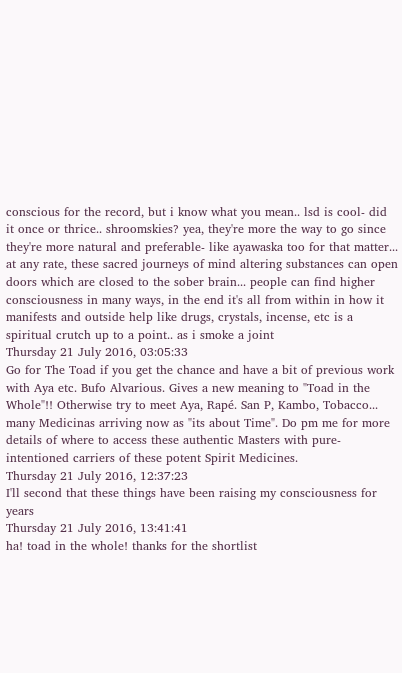conscious for the record, but i know what you mean.. lsd is cool- did it once or thrice.. shroomskies? yea, they're more the way to go since they're more natural and preferable- like ayawaska too for that matter... at any rate, these sacred journeys of mind altering substances can open doors which are closed to the sober brain... people can find higher consciousness in many ways, in the end it's all from within in how it manifests and outside help like drugs, crystals, incense, etc is a spiritual crutch up to a point.. as i smoke a joint
Thursday 21 July 2016, 03:05:33
Go for The Toad if you get the chance and have a bit of previous work with Aya etc. Bufo Alvarious. Gives a new meaning to "Toad in the Whole"!! Otherwise try to meet Aya, Rapé. San P, Kambo, Tobacco... many Medicinas arriving now as "its about Time". Do pm me for more details of where to access these authentic Masters with pure-intentioned carriers of these potent Spirit Medicines.
Thursday 21 July 2016, 12:37:23
I'll second that these things have been raising my consciousness for years
Thursday 21 July 2016, 13:41:41
ha! toad in the whole! thanks for the shortlist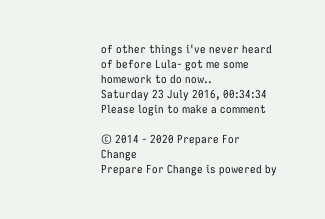of other things i've never heard of before Lula- got me some homework to do now..
Saturday 23 July 2016, 00:34:34
Please login to make a comment

© 2014 - 2020 Prepare For Change
Prepare For Change is powered by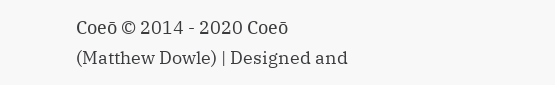Coeō © 2014 - 2020 Coeō (Matthew Dowle) | Designed and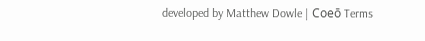developed by Matthew Dowle | Coeō Terms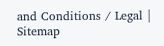and Conditions / Legal | Sitemap